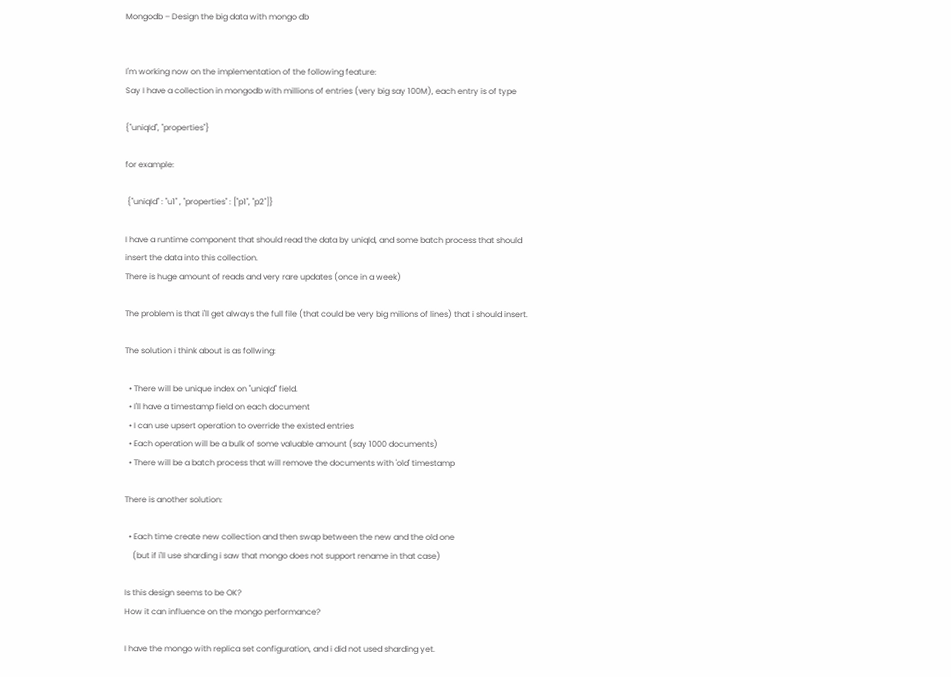Mongodb – Design the big data with mongo db


I'm working now on the implementation of the following feature:
Say I have a collection in mongodb with millions of entries (very big say 100M), each entry is of type

{"uniqId", "properties"}

for example:

 {"uniqId" : "u1" , "properties" : ["p1", "p2"]}

I have a runtime component that should read the data by uniqId, and some batch process that should insert the data into this collection.
There is huge amount of reads and very rare updates (once in a week)

The problem is that i'll get always the full file (that could be very big milions of lines) that i should insert.

The solution i think about is as follwing:

  • There will be unique index on "uniqId" field.
  • I'll have a timestamp field on each document
  • I can use upsert operation to override the existed entries
  • Each operation will be a bulk of some valuable amount (say 1000 documents)
  • There will be a batch process that will remove the documents with 'old' timestamp

There is another solution:

  • Each time create new collection and then swap between the new and the old one
    (but if i'll use sharding i saw that mongo does not support rename in that case)

Is this design seems to be OK?
How it can influence on the mongo performance?

I have the mongo with replica set configuration, and i did not used sharding yet.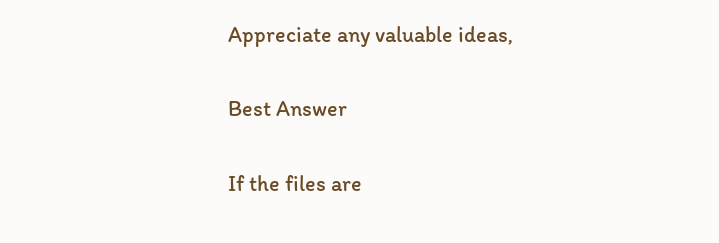Appreciate any valuable ideas,

Best Answer

If the files are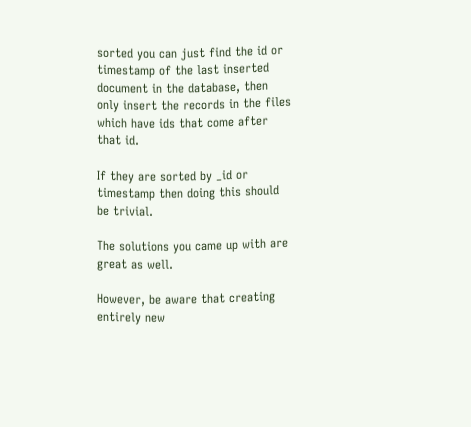sorted you can just find the id or timestamp of the last inserted document in the database, then only insert the records in the files which have ids that come after that id.

If they are sorted by _id or timestamp then doing this should be trivial.

The solutions you came up with are great as well.

However, be aware that creating entirely new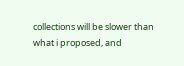collections will be slower than what i proposed, and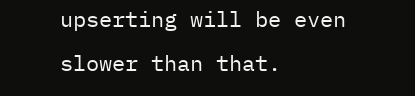upserting will be even slower than that.